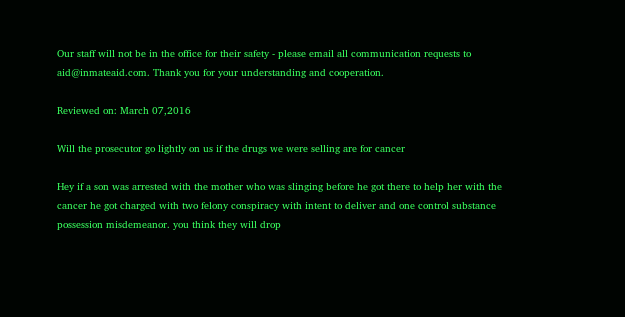Our staff will not be in the office for their safety - please email all communication requests to aid@inmateaid.com. Thank you for your understanding and cooperation.

Reviewed on: March 07,2016

Will the prosecutor go lightly on us if the drugs we were selling are for cancer

Hey if a son was arrested with the mother who was slinging before he got there to help her with the cancer he got charged with two felony conspiracy with intent to deliver and one control substance possession misdemeanor. you think they will drop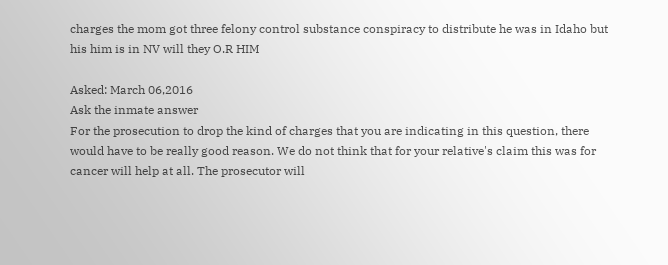charges the mom got three felony control substance conspiracy to distribute he was in Idaho but his him is in NV will they O.R HIM

Asked: March 06,2016
Ask the inmate answer
For the prosecution to drop the kind of charges that you are indicating in this question, there would have to be really good reason. We do not think that for your relative's claim this was for cancer will help at all. The prosecutor will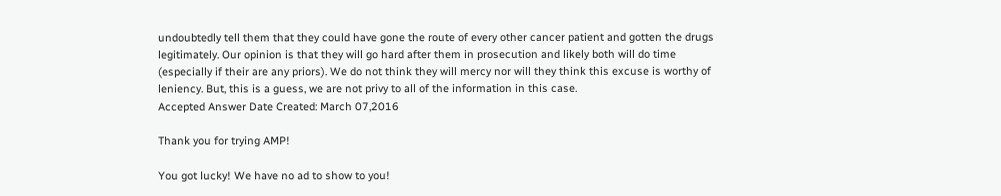undoubtedly tell them that they could have gone the route of every other cancer patient and gotten the drugs legitimately. Our opinion is that they will go hard after them in prosecution and likely both will do time (especially if their are any priors). We do not think they will mercy nor will they think this excuse is worthy of leniency. But, this is a guess, we are not privy to all of the information in this case.
Accepted Answer Date Created: March 07,2016

Thank you for trying AMP!

You got lucky! We have no ad to show to you!